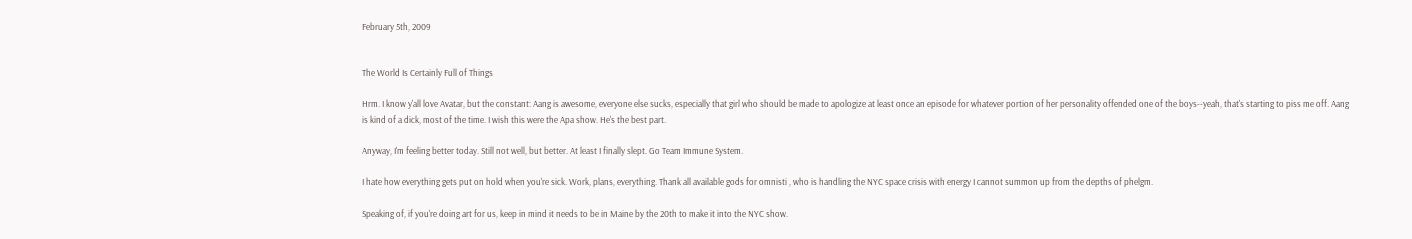February 5th, 2009


The World Is Certainly Full of Things

Hrm. I know y'all love Avatar, but the constant: Aang is awesome, everyone else sucks, especially that girl who should be made to apologize at least once an episode for whatever portion of her personality offended one of the boys--yeah, that's starting to piss me off. Aang is kind of a dick, most of the time. I wish this were the Apa show. He's the best part.

Anyway, I'm feeling better today. Still not well, but better. At least I finally slept. Go Team Immune System.

I hate how everything gets put on hold when you're sick. Work, plans, everything. Thank all available gods for omnisti , who is handling the NYC space crisis with energy I cannot summon up from the depths of phelgm.

Speaking of, if you're doing art for us, keep in mind it needs to be in Maine by the 20th to make it into the NYC show.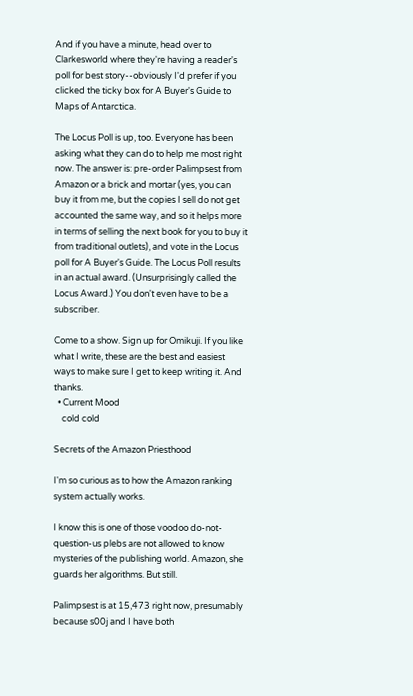And if you have a minute, head over to Clarkesworld where they're having a reader's poll for best story--obviously I'd prefer if you clicked the ticky box for A Buyer's Guide to Maps of Antarctica.

The Locus Poll is up, too. Everyone has been asking what they can do to help me most right now. The answer is: pre-order Palimpsest from Amazon or a brick and mortar (yes, you can buy it from me, but the copies I sell do not get accounted the same way, and so it helps more in terms of selling the next book for you to buy it from traditional outlets), and vote in the Locus poll for A Buyer's Guide. The Locus Poll results in an actual award. (Unsurprisingly called the Locus Award.) You don't even have to be a subscriber.

Come to a show. Sign up for Omikuji. If you like what I write, these are the best and easiest ways to make sure I get to keep writing it. And thanks.
  • Current Mood
    cold cold

Secrets of the Amazon Priesthood

I'm so curious as to how the Amazon ranking system actually works.

I know this is one of those voodoo do-not-question-us plebs are not allowed to know mysteries of the publishing world. Amazon, she guards her algorithms. But still.

Palimpsest is at 15,473 right now, presumably because s00j and I have both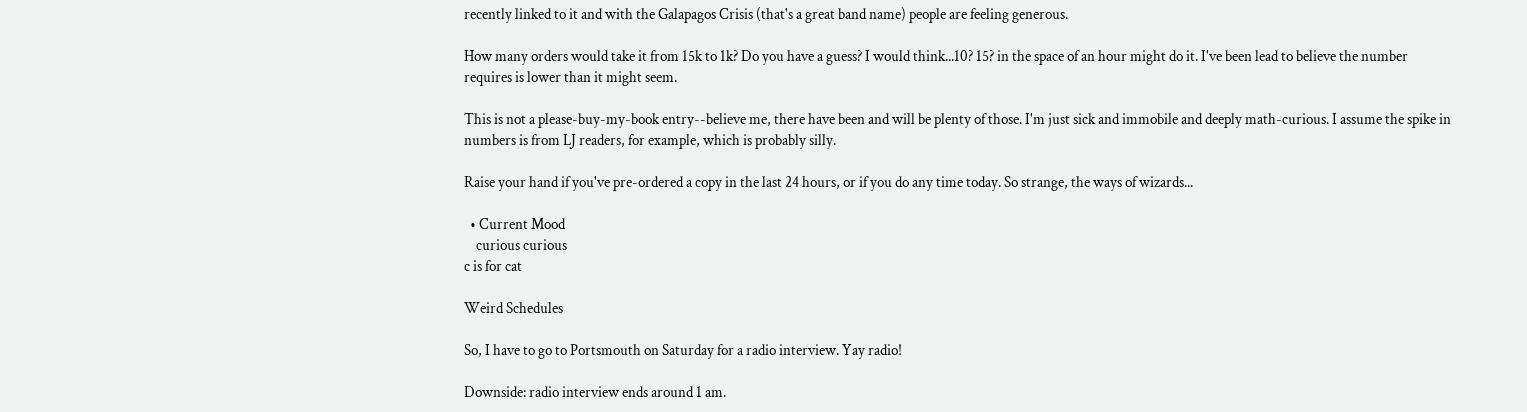recently linked to it and with the Galapagos Crisis (that's a great band name) people are feeling generous.

How many orders would take it from 15k to 1k? Do you have a guess? I would think...10? 15? in the space of an hour might do it. I've been lead to believe the number requires is lower than it might seem.

This is not a please-buy-my-book entry--believe me, there have been and will be plenty of those. I'm just sick and immobile and deeply math-curious. I assume the spike in numbers is from LJ readers, for example, which is probably silly.

Raise your hand if you've pre-ordered a copy in the last 24 hours, or if you do any time today. So strange, the ways of wizards...

  • Current Mood
    curious curious
c is for cat

Weird Schedules

So, I have to go to Portsmouth on Saturday for a radio interview. Yay radio!

Downside: radio interview ends around 1 am.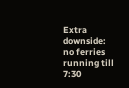Extra downside: no ferries running till 7:30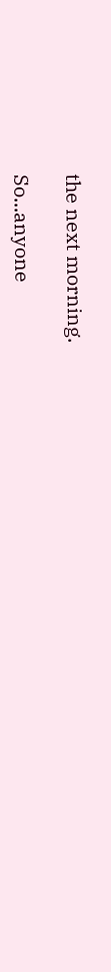the next morning.

So...anyone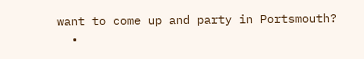want to come up and party in Portsmouth?
  •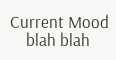Current Mood
    blah blah